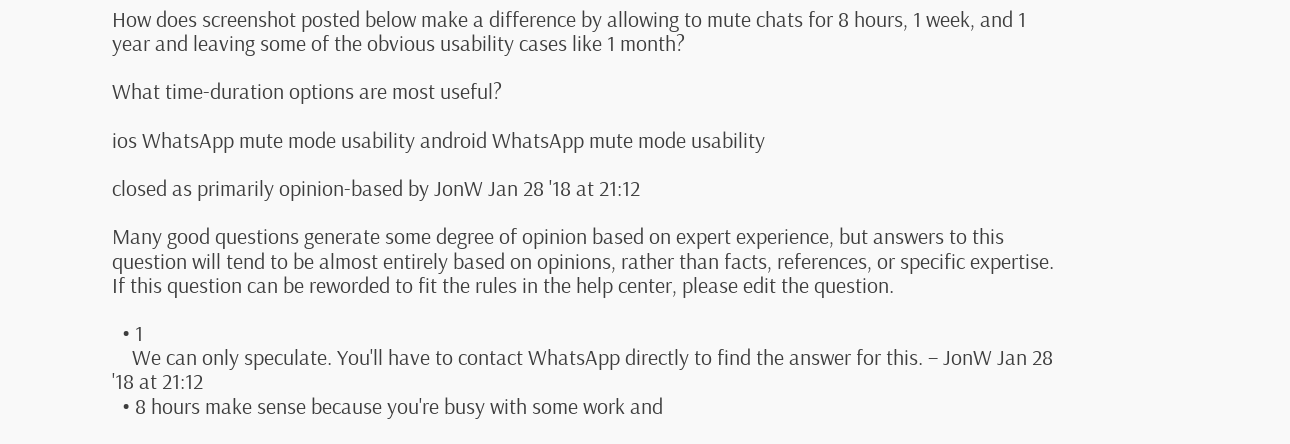How does screenshot posted below make a difference by allowing to mute chats for 8 hours, 1 week, and 1 year and leaving some of the obvious usability cases like 1 month?

What time-duration options are most useful?

ios WhatsApp mute mode usability android WhatsApp mute mode usability

closed as primarily opinion-based by JonW Jan 28 '18 at 21:12

Many good questions generate some degree of opinion based on expert experience, but answers to this question will tend to be almost entirely based on opinions, rather than facts, references, or specific expertise. If this question can be reworded to fit the rules in the help center, please edit the question.

  • 1
    We can only speculate. You'll have to contact WhatsApp directly to find the answer for this. – JonW Jan 28 '18 at 21:12
  • 8 hours make sense because you're busy with some work and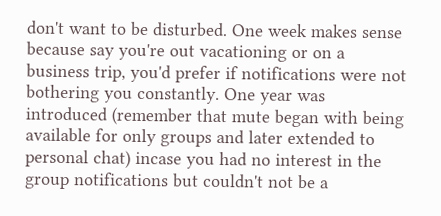don't want to be disturbed. One week makes sense because say you're out vacationing or on a business trip, you'd prefer if notifications were not bothering you constantly. One year was introduced (remember that mute began with being available for only groups and later extended to personal chat) incase you had no interest in the group notifications but couldn't not be a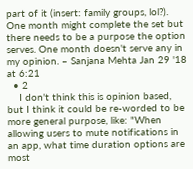part of it (insert: family groups, lol?). One month might complete the set but there needs to be a purpose the option serves. One month doesn't serve any in my opinion. – Sanjana Mehta Jan 29 '18 at 6:21
  • 2
    I don't think this is opinion based, but I think it could be re-worded to be more general purpose, like: "When allowing users to mute notifications in an app, what time duration options are most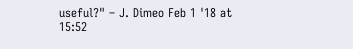useful?" – J. Dimeo Feb 1 '18 at 15:52